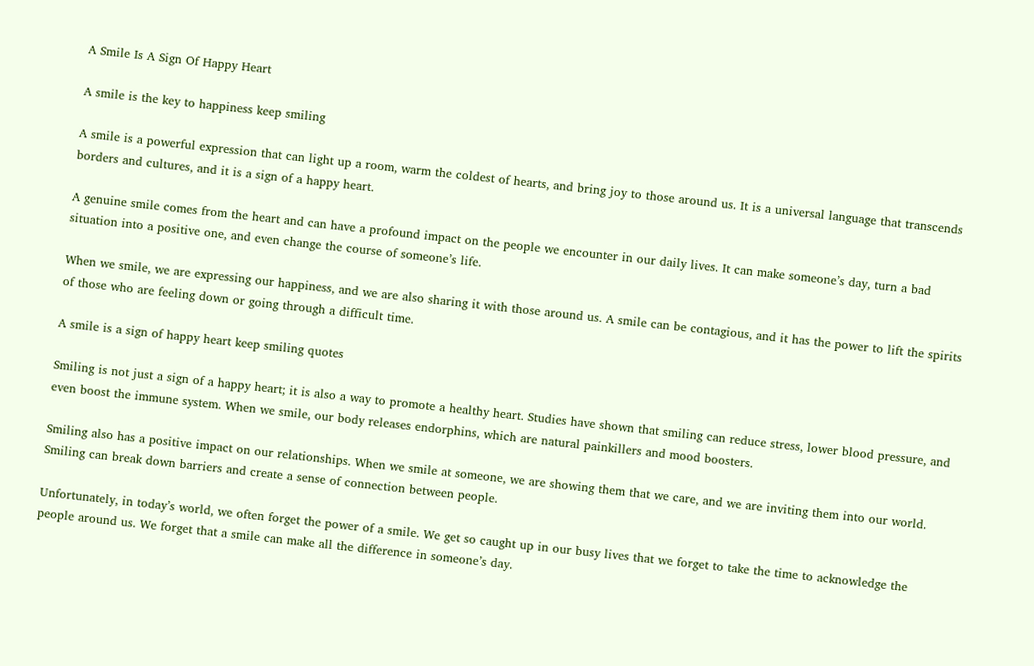A Smile Is A Sign Of Happy Heart

A smile is the key to happiness keep smiling

A smile is a powerful expression that can light up a room, warm the coldest of hearts, and bring joy to those around us. It is a universal language that transcends borders and cultures, and it is a sign of a happy heart.

A genuine smile comes from the heart and can have a profound impact on the people we encounter in our daily lives. It can make someone’s day, turn a bad situation into a positive one, and even change the course of someone’s life.

When we smile, we are expressing our happiness, and we are also sharing it with those around us. A smile can be contagious, and it has the power to lift the spirits of those who are feeling down or going through a difficult time.

A smile is a sign of happy heart keep smiling quotes

Smiling is not just a sign of a happy heart; it is also a way to promote a healthy heart. Studies have shown that smiling can reduce stress, lower blood pressure, and even boost the immune system. When we smile, our body releases endorphins, which are natural painkillers and mood boosters.

Smiling also has a positive impact on our relationships. When we smile at someone, we are showing them that we care, and we are inviting them into our world. Smiling can break down barriers and create a sense of connection between people.

Unfortunately, in today’s world, we often forget the power of a smile. We get so caught up in our busy lives that we forget to take the time to acknowledge the people around us. We forget that a smile can make all the difference in someone’s day.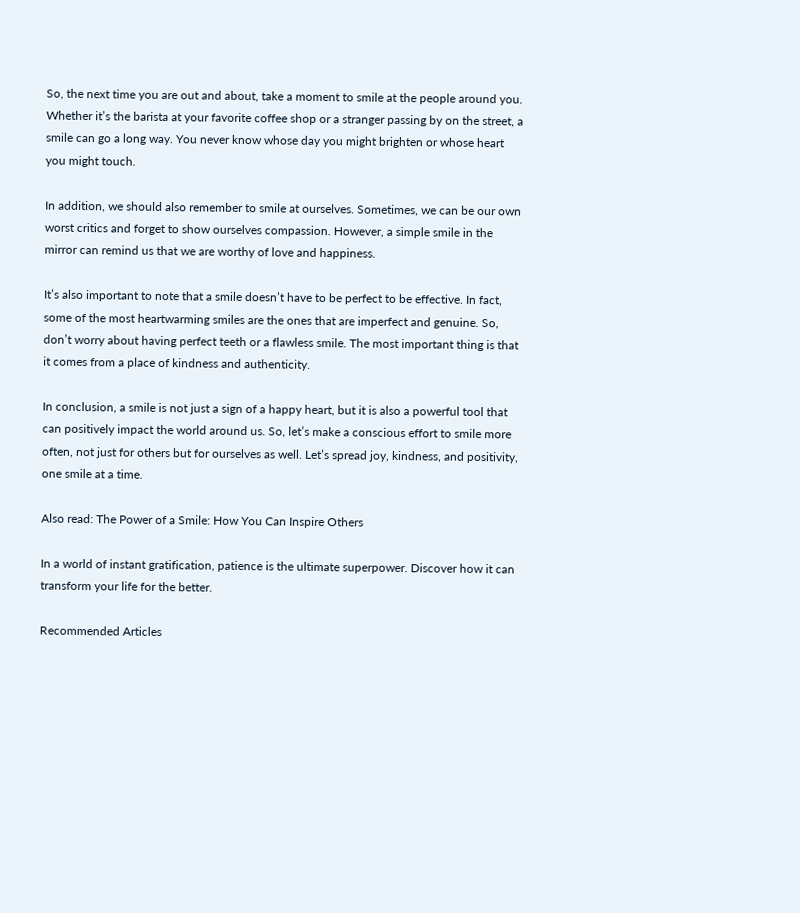So, the next time you are out and about, take a moment to smile at the people around you. Whether it’s the barista at your favorite coffee shop or a stranger passing by on the street, a smile can go a long way. You never know whose day you might brighten or whose heart you might touch.

In addition, we should also remember to smile at ourselves. Sometimes, we can be our own worst critics and forget to show ourselves compassion. However, a simple smile in the mirror can remind us that we are worthy of love and happiness.

It’s also important to note that a smile doesn’t have to be perfect to be effective. In fact, some of the most heartwarming smiles are the ones that are imperfect and genuine. So, don’t worry about having perfect teeth or a flawless smile. The most important thing is that it comes from a place of kindness and authenticity.

In conclusion, a smile is not just a sign of a happy heart, but it is also a powerful tool that can positively impact the world around us. So, let’s make a conscious effort to smile more often, not just for others but for ourselves as well. Let’s spread joy, kindness, and positivity, one smile at a time.

Also read: The Power of a Smile: How You Can Inspire Others

In a world of instant gratification, patience is the ultimate superpower. Discover how it can transform your life for the better.

Recommended Articles